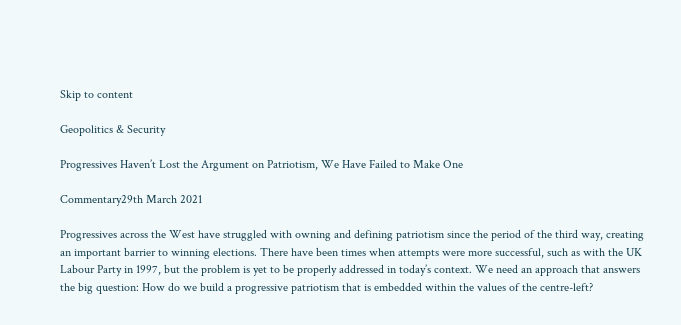Skip to content

Geopolitics & Security

Progressives Haven’t Lost the Argument on Patriotism, We Have Failed to Make One

Commentary29th March 2021

Progressives across the West have struggled with owning and defining patriotism since the period of the third way, creating an important barrier to winning elections. There have been times when attempts were more successful, such as with the UK Labour Party in 1997, but the problem is yet to be properly addressed in today’s context. We need an approach that answers the big question: How do we build a progressive patriotism that is embedded within the values of the centre-left?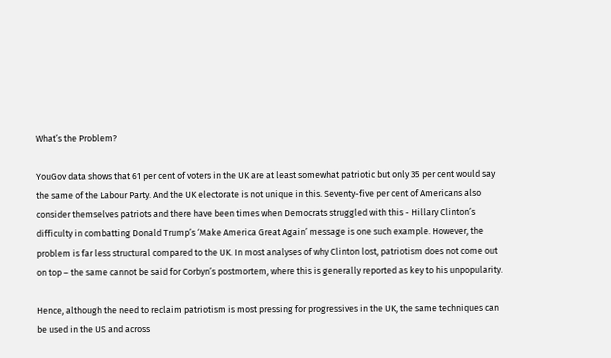What’s the Problem?

YouGov data shows that 61 per cent of voters in the UK are at least somewhat patriotic but only 35 per cent would say the same of the Labour Party. And the UK electorate is not unique in this. Seventy-five per cent of Americans also consider themselves patriots and there have been times when Democrats struggled with this - Hillary Clinton’s difficulty in combatting Donald Trump’s ‘Make America Great Again’ message is one such example. However, the problem is far less structural compared to the UK. In most analyses of why Clinton lost, patriotism does not come out on top – the same cannot be said for Corbyn’s postmortem, where this is generally reported as key to his unpopularity.

Hence, although the need to reclaim patriotism is most pressing for progressives in the UK, the same techniques can be used in the US and across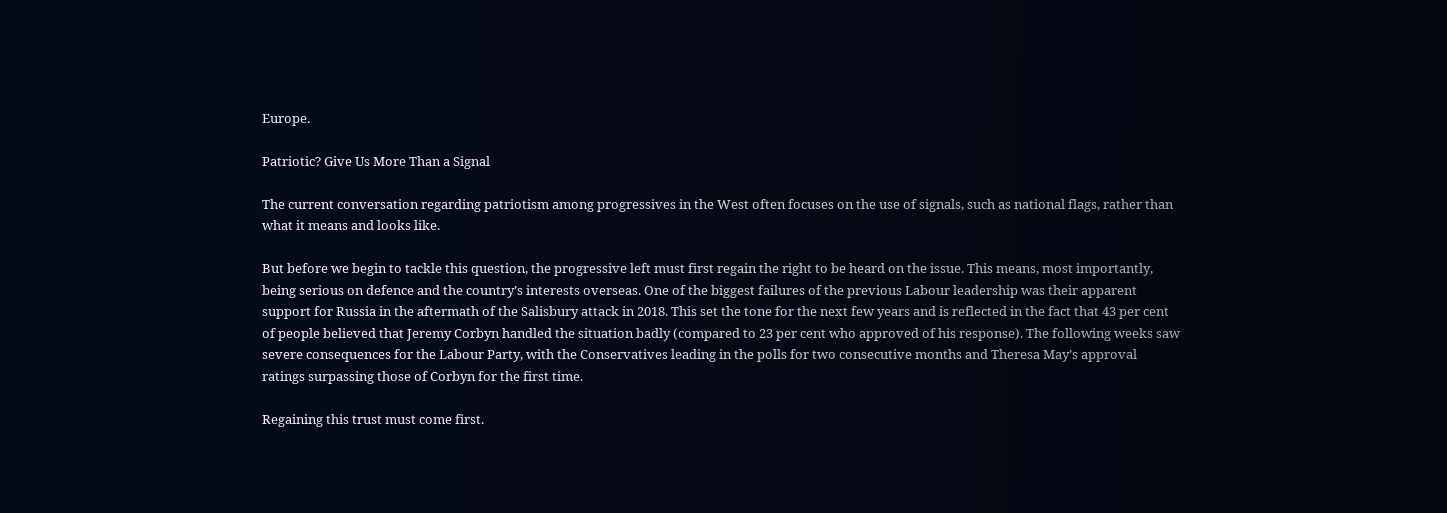Europe.

Patriotic? Give Us More Than a Signal

The current conversation regarding patriotism among progressives in the West often focuses on the use of signals, such as national flags, rather than what it means and looks like.

But before we begin to tackle this question, the progressive left must first regain the right to be heard on the issue. This means, most importantly, being serious on defence and the country’s interests overseas. One of the biggest failures of the previous Labour leadership was their apparent support for Russia in the aftermath of the Salisbury attack in 2018. This set the tone for the next few years and is reflected in the fact that 43 per cent of people believed that Jeremy Corbyn handled the situation badly (compared to 23 per cent who approved of his response). The following weeks saw severe consequences for the Labour Party, with the Conservatives leading in the polls for two consecutive months and Theresa May’s approval ratings surpassing those of Corbyn for the first time.

Regaining this trust must come first.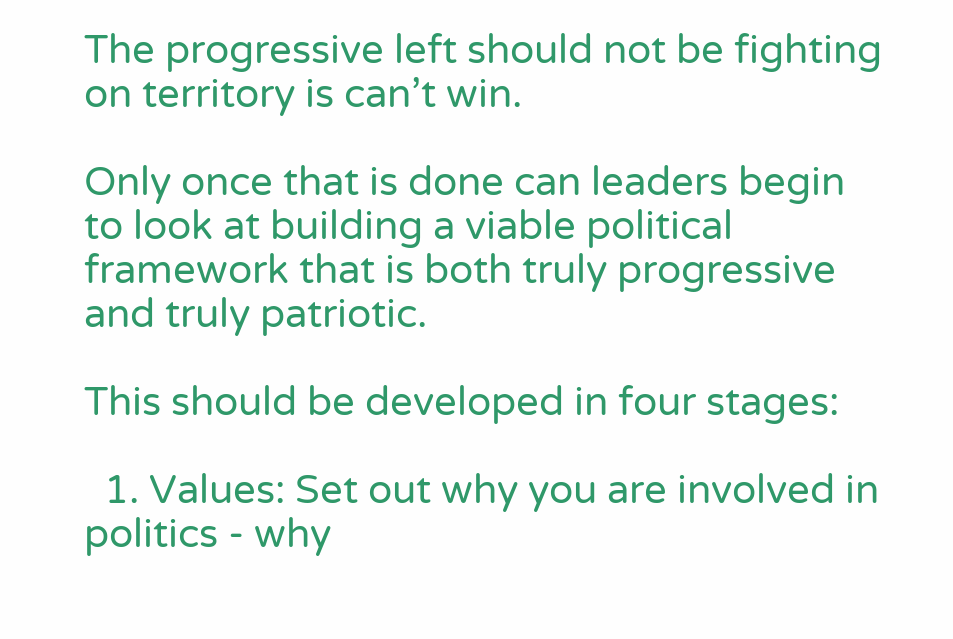The progressive left should not be fighting on territory is can’t win.

Only once that is done can leaders begin to look at building a viable political framework that is both truly progressive and truly patriotic.

This should be developed in four stages:

  1. Values: Set out why you are involved in politics - why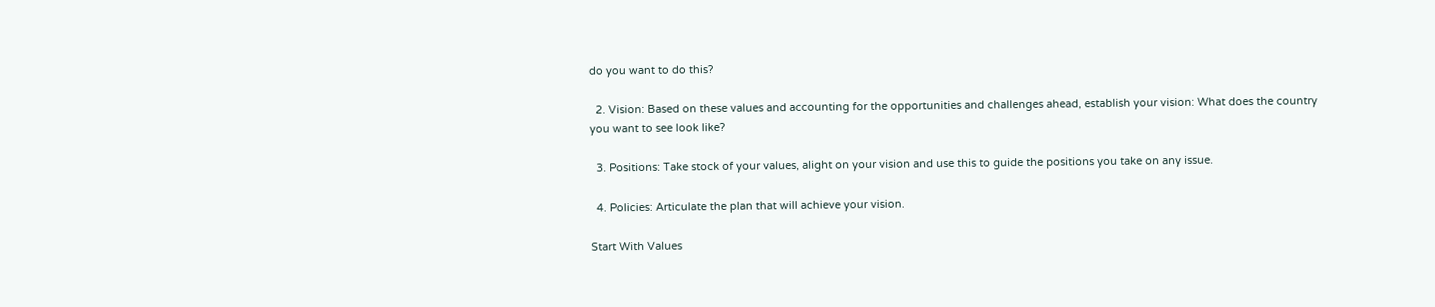do you want to do this?

  2. Vision: Based on these values and accounting for the opportunities and challenges ahead, establish your vision: What does the country you want to see look like?

  3. Positions: Take stock of your values, alight on your vision and use this to guide the positions you take on any issue.

  4. Policies: Articulate the plan that will achieve your vision.

Start With Values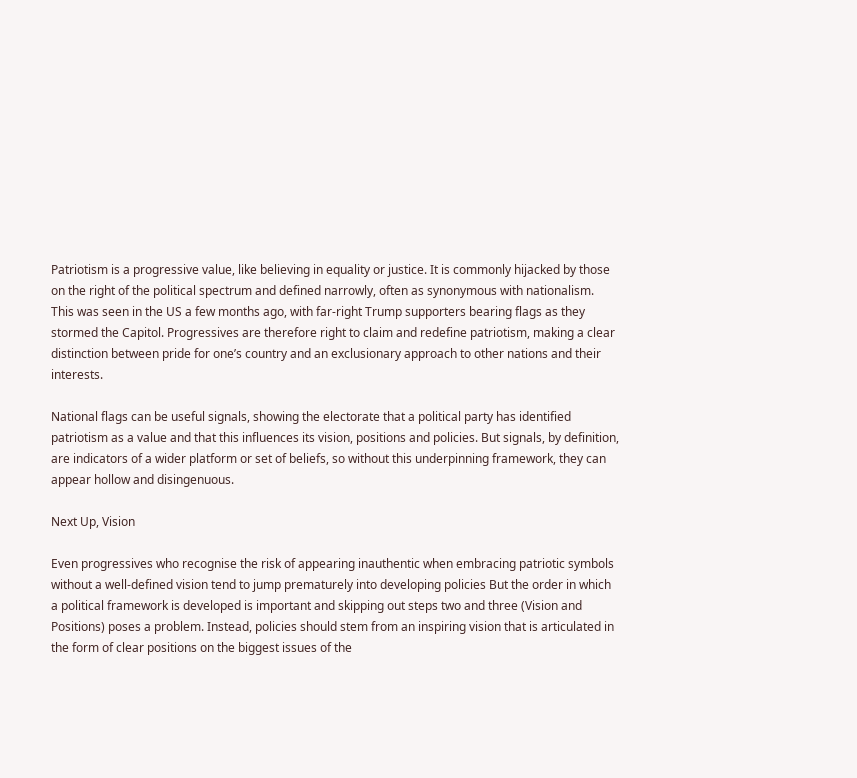Patriotism is a progressive value, like believing in equality or justice. It is commonly hijacked by those on the right of the political spectrum and defined narrowly, often as synonymous with nationalism. This was seen in the US a few months ago, with far-right Trump supporters bearing flags as they stormed the Capitol. Progressives are therefore right to claim and redefine patriotism, making a clear distinction between pride for one’s country and an exclusionary approach to other nations and their interests.

National flags can be useful signals, showing the electorate that a political party has identified patriotism as a value and that this influences its vision, positions and policies. But signals, by definition, are indicators of a wider platform or set of beliefs, so without this underpinning framework, they can appear hollow and disingenuous.

Next Up, Vision

Even progressives who recognise the risk of appearing inauthentic when embracing patriotic symbols without a well-defined vision tend to jump prematurely into developing policies But the order in which a political framework is developed is important and skipping out steps two and three (Vision and Positions) poses a problem. Instead, policies should stem from an inspiring vision that is articulated in the form of clear positions on the biggest issues of the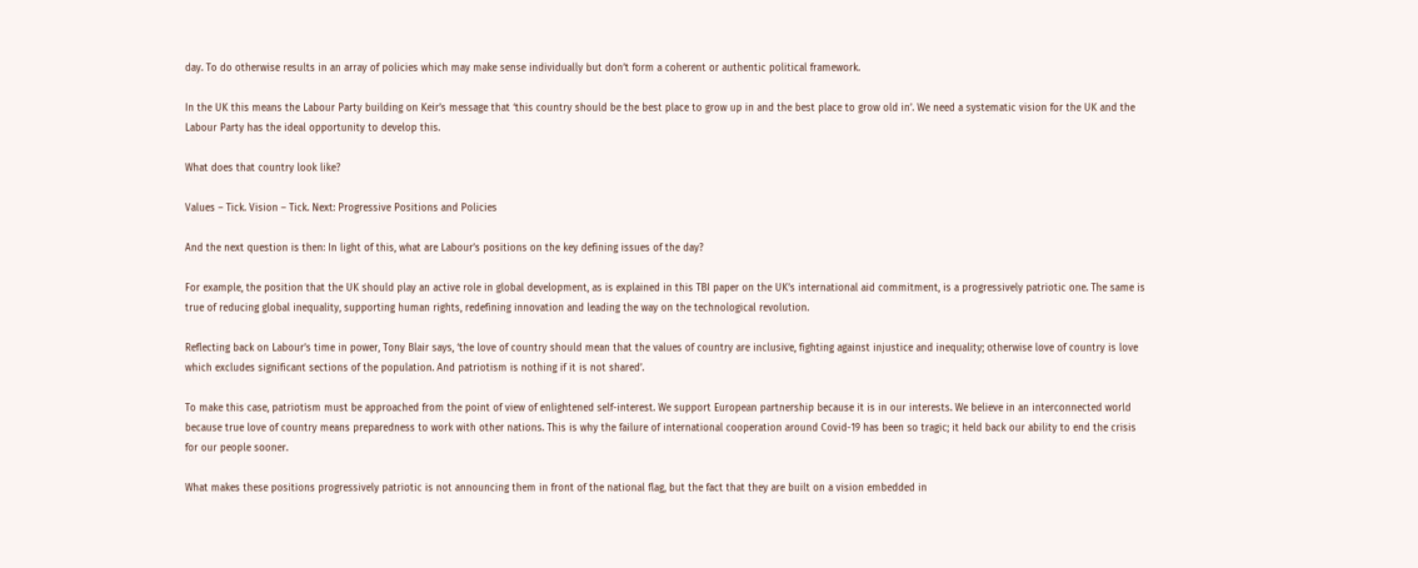day. To do otherwise results in an array of policies which may make sense individually but don’t form a coherent or authentic political framework.

In the UK this means the Labour Party building on Keir’s message that ‘this country should be the best place to grow up in and the best place to grow old in’. We need a systematic vision for the UK and the Labour Party has the ideal opportunity to develop this.

What does that country look like?

Values – Tick. Vision – Tick. Next: Progressive Positions and Policies

And the next question is then: In light of this, what are Labour’s positions on the key defining issues of the day?

For example, the position that the UK should play an active role in global development, as is explained in this TBI paper on the UK’s international aid commitment, is a progressively patriotic one. The same is true of reducing global inequality, supporting human rights, redefining innovation and leading the way on the technological revolution.

Reflecting back on Labour’s time in power, Tony Blair says, ‘the love of country should mean that the values of country are inclusive, fighting against injustice and inequality; otherwise love of country is love which excludes significant sections of the population. And patriotism is nothing if it is not shared’.

To make this case, patriotism must be approached from the point of view of enlightened self-interest. We support European partnership because it is in our interests. We believe in an interconnected world because true love of country means preparedness to work with other nations. This is why the failure of international cooperation around Covid-19 has been so tragic; it held back our ability to end the crisis for our people sooner.

What makes these positions progressively patriotic is not announcing them in front of the national flag, but the fact that they are built on a vision embedded in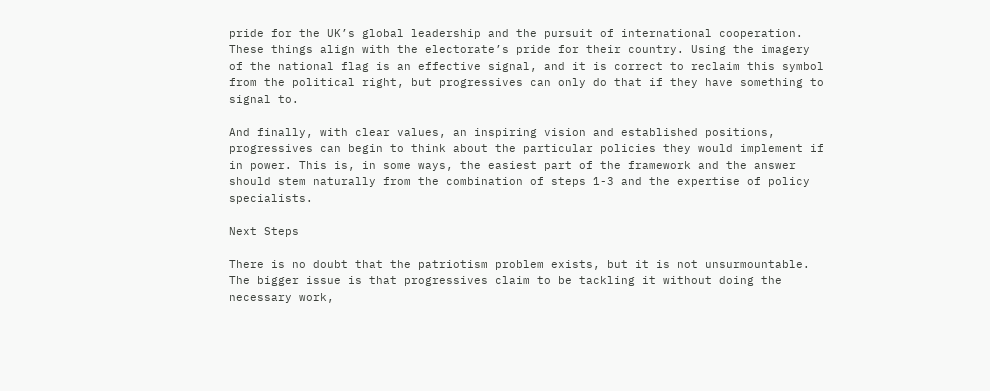pride for the UK’s global leadership and the pursuit of international cooperation. These things align with the electorate’s pride for their country. Using the imagery of the national flag is an effective signal, and it is correct to reclaim this symbol from the political right, but progressives can only do that if they have something to signal to.

And finally, with clear values, an inspiring vision and established positions, progressives can begin to think about the particular policies they would implement if in power. This is, in some ways, the easiest part of the framework and the answer should stem naturally from the combination of steps 1-3 and the expertise of policy specialists.

Next Steps

There is no doubt that the patriotism problem exists, but it is not unsurmountable. The bigger issue is that progressives claim to be tackling it without doing the necessary work,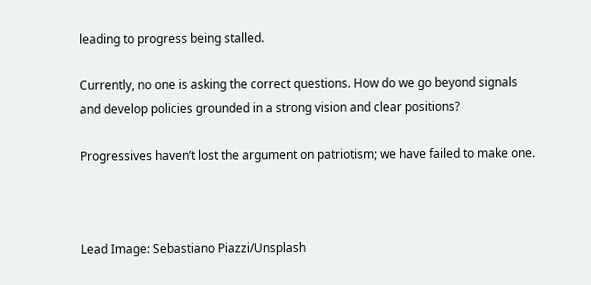leading to progress being stalled.

Currently, no one is asking the correct questions. How do we go beyond signals and develop policies grounded in a strong vision and clear positions?

Progressives haven’t lost the argument on patriotism; we have failed to make one.



Lead Image: Sebastiano Piazzi/Unsplash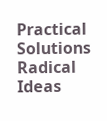Practical Solutions
Radical Ideas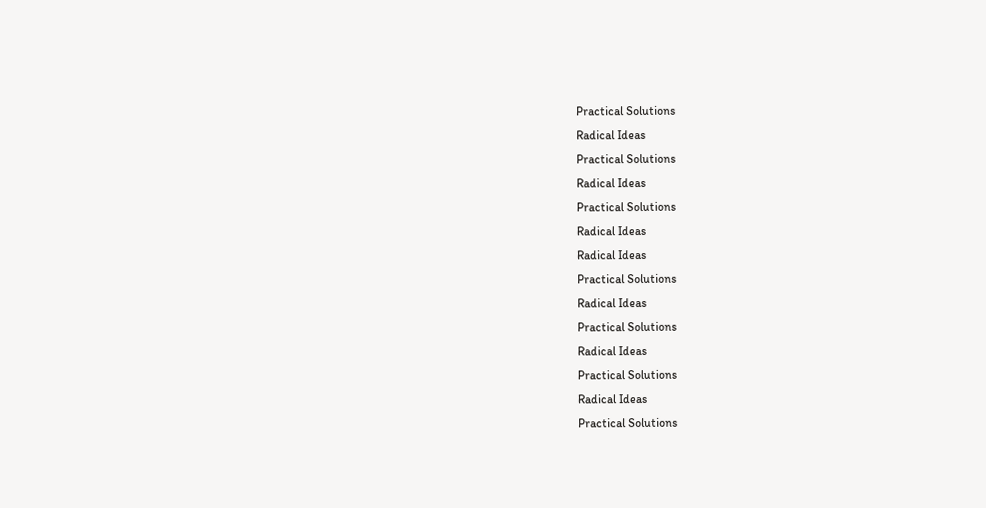Practical Solutions
Radical Ideas
Practical Solutions
Radical Ideas
Practical Solutions
Radical Ideas
Radical Ideas
Practical Solutions
Radical Ideas
Practical Solutions
Radical Ideas
Practical Solutions
Radical Ideas
Practical Solutions